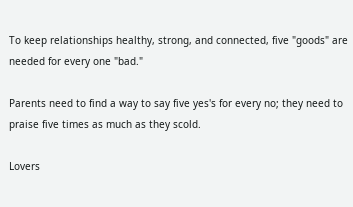To keep relationships healthy, strong, and connected, five "goods" are needed for every one "bad."

Parents need to find a way to say five yes's for every no; they need to praise five times as much as they scold.

Lovers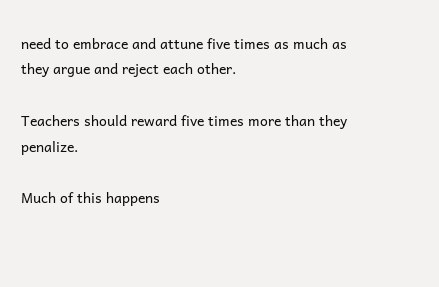need to embrace and attune five times as much as they argue and reject each other.

Teachers should reward five times more than they penalize.

Much of this happens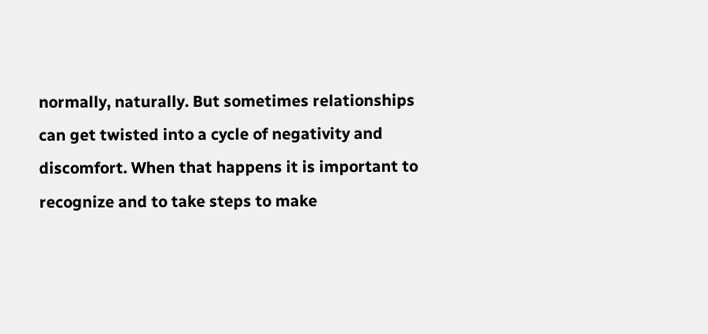normally, naturally. But sometimes relationships can get twisted into a cycle of negativity and discomfort. When that happens it is important to recognize and to take steps to make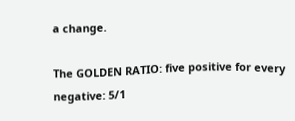a change.

The GOLDEN RATIO: five positive for every negative: 5/1